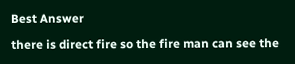Best Answer

there is direct fire so the fire man can see the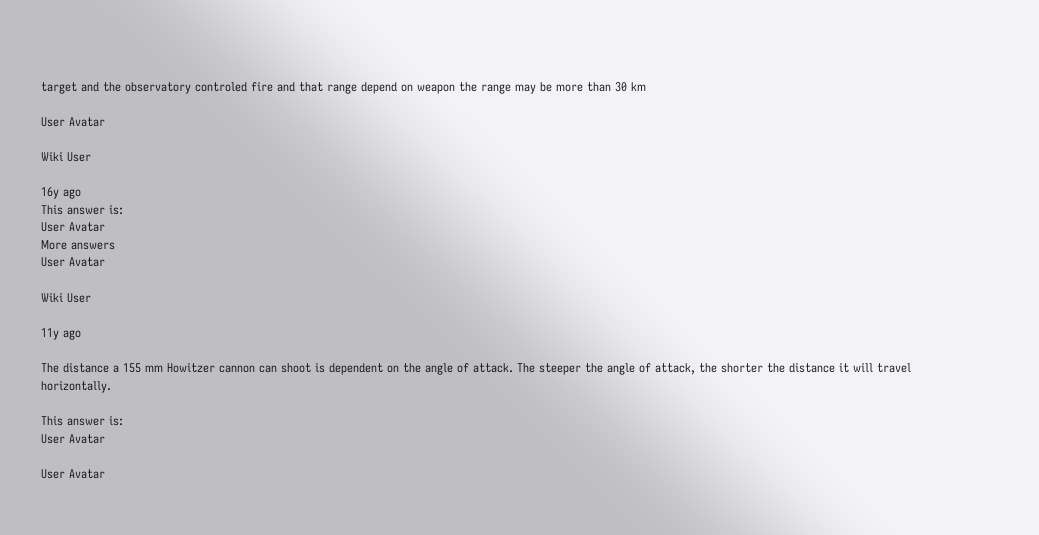target and the observatory controled fire and that range depend on weapon the range may be more than 30 km

User Avatar

Wiki User

16y ago
This answer is:
User Avatar
More answers
User Avatar

Wiki User

11y ago

The distance a 155 mm Howitzer cannon can shoot is dependent on the angle of attack. The steeper the angle of attack, the shorter the distance it will travel horizontally.

This answer is:
User Avatar

User Avatar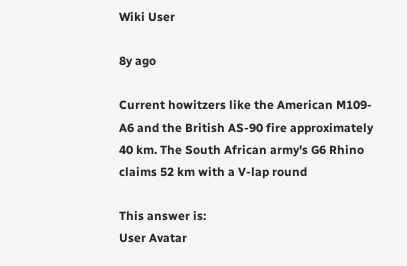Wiki User

8y ago

Current howitzers like the American M109-A6 and the British AS-90 fire approximately 40 km. The South African army's G6 Rhino claims 52 km with a V-lap round

This answer is:
User Avatar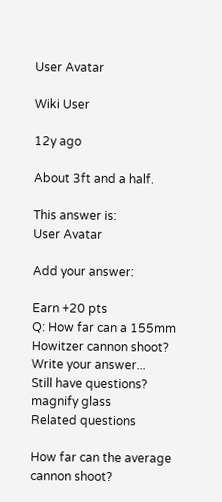User Avatar

Wiki User

12y ago

About 3ft and a half.

This answer is:
User Avatar

Add your answer:

Earn +20 pts
Q: How far can a 155mm Howitzer cannon shoot?
Write your answer...
Still have questions?
magnify glass
Related questions

How far can the average cannon shoot?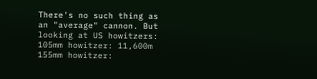There's no such thing as an "average" cannon. But looking at US howitzers: 105mm howitzer: 11,600m 155mm howitzer: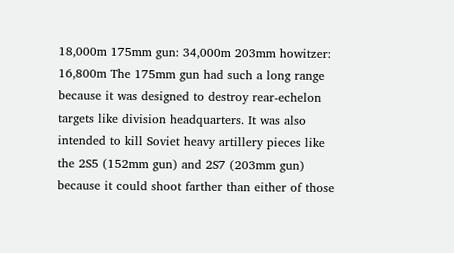18,000m 175mm gun: 34,000m 203mm howitzer: 16,800m The 175mm gun had such a long range because it was designed to destroy rear-echelon targets like division headquarters. It was also intended to kill Soviet heavy artillery pieces like the 2S5 (152mm gun) and 2S7 (203mm gun) because it could shoot farther than either of those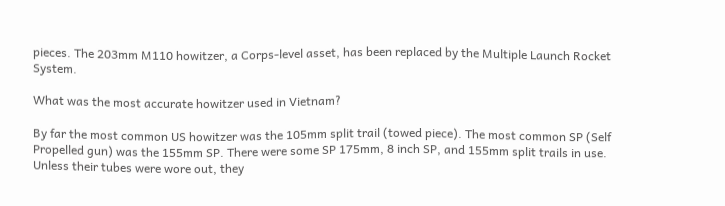pieces. The 203mm M110 howitzer, a Corps-level asset, has been replaced by the Multiple Launch Rocket System.

What was the most accurate howitzer used in Vietnam?

By far the most common US howitzer was the 105mm split trail (towed piece). The most common SP (Self Propelled gun) was the 155mm SP. There were some SP 175mm, 8 inch SP, and 155mm split trails in use. Unless their tubes were wore out, they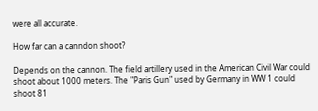were all accurate.

How far can a canndon shoot?

Depends on the cannon. The field artillery used in the American Civil War could shoot about 1000 meters. The "Paris Gun" used by Germany in WW 1 could shoot 81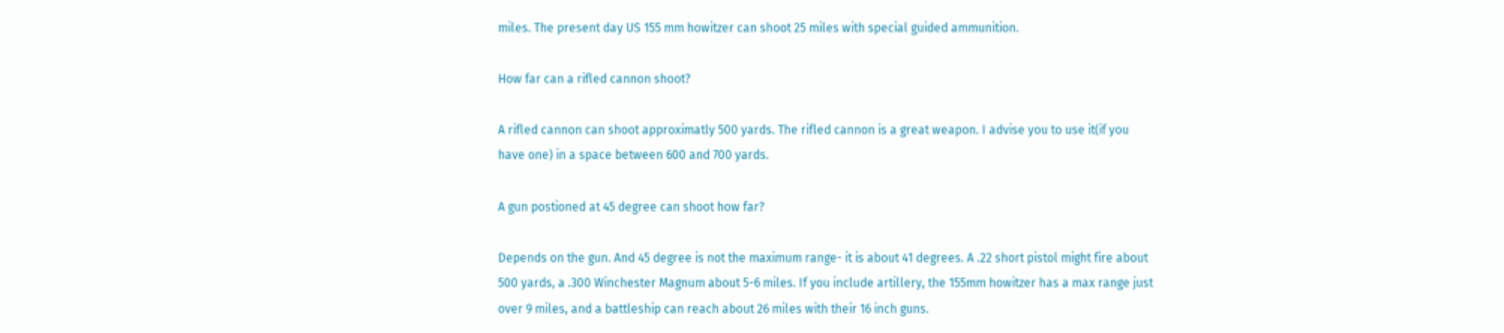miles. The present day US 155 mm howitzer can shoot 25 miles with special guided ammunition.

How far can a rifled cannon shoot?

A rifled cannon can shoot approximatly 500 yards. The rifled cannon is a great weapon. I advise you to use it(if you have one) in a space between 600 and 700 yards.

A gun postioned at 45 degree can shoot how far?

Depends on the gun. And 45 degree is not the maximum range- it is about 41 degrees. A .22 short pistol might fire about 500 yards, a .300 Winchester Magnum about 5-6 miles. If you include artillery, the 155mm howitzer has a max range just over 9 miles, and a battleship can reach about 26 miles with their 16 inch guns.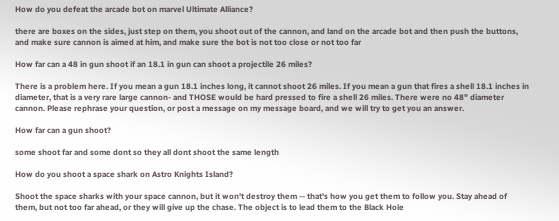How do you defeat the arcade bot on marvel Ultimate Alliance?

there are boxes on the sides, just step on them, you shoot out of the cannon, and land on the arcade bot and then push the buttons, and make sure cannon is aimed at him, and make sure the bot is not too close or not too far

How far can a 48 in gun shoot if an 18.1 in gun can shoot a projectile 26 miles?

There is a problem here. If you mean a gun 18.1 inches long, it cannot shoot 26 miles. If you mean a gun that fires a shell 18.1 inches in diameter, that is a very rare large cannon- and THOSE would be hard pressed to fire a shell 26 miles. There were no 48" diameter cannon. Please rephrase your question, or post a message on my message board, and we will try to get you an answer.

How far can a gun shoot?

some shoot far and some dont so they all dont shoot the same length

How do you shoot a space shark on Astro Knights Island?

Shoot the space sharks with your space cannon, but it won't destroy them -- that's how you get them to follow you. Stay ahead of them, but not too far ahead, or they will give up the chase. The object is to lead them to the Black Hole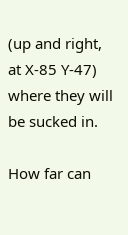(up and right, at X-85 Y-47) where they will be sucked in.

How far can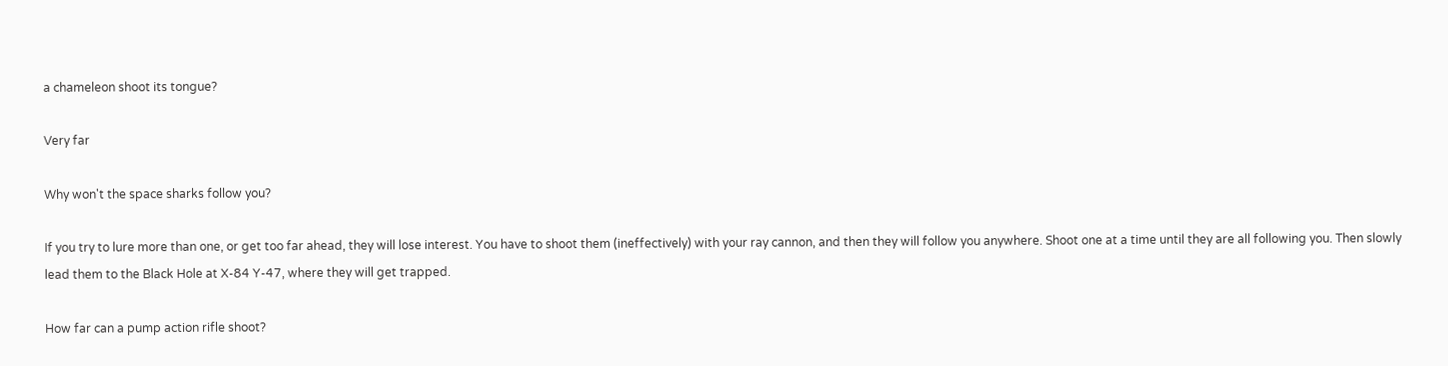a chameleon shoot its tongue?

Very far

Why won't the space sharks follow you?

If you try to lure more than one, or get too far ahead, they will lose interest. You have to shoot them (ineffectively) with your ray cannon, and then they will follow you anywhere. Shoot one at a time until they are all following you. Then slowly lead them to the Black Hole at X-84 Y-47, where they will get trapped.

How far can a pump action rifle shoot?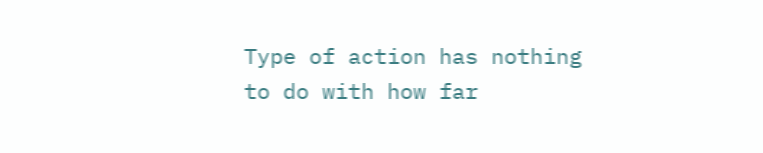Type of action has nothing to do with how far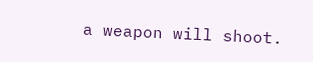a weapon will shoot.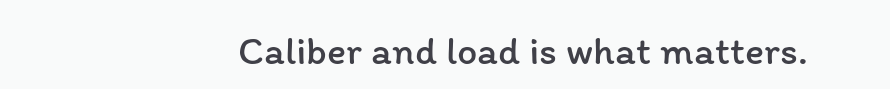Caliber and load is what matters.